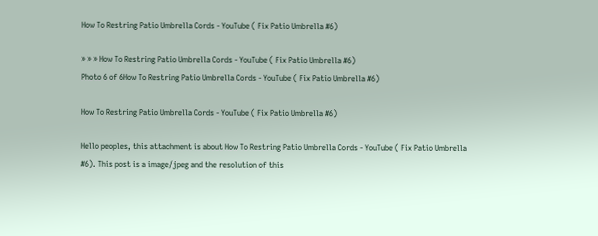How To Restring Patio Umbrella Cords - YouTube ( Fix Patio Umbrella #6)

» » » How To Restring Patio Umbrella Cords - YouTube ( Fix Patio Umbrella #6)
Photo 6 of 6How To Restring Patio Umbrella Cords - YouTube ( Fix Patio Umbrella #6)

How To Restring Patio Umbrella Cords - YouTube ( Fix Patio Umbrella #6)

Hello peoples, this attachment is about How To Restring Patio Umbrella Cords - YouTube ( Fix Patio Umbrella #6). This post is a image/jpeg and the resolution of this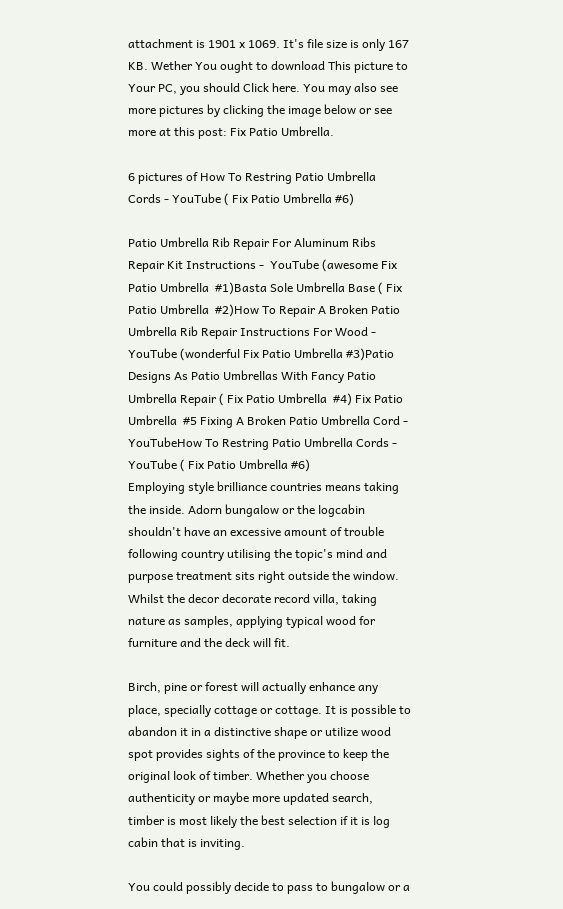attachment is 1901 x 1069. It's file size is only 167 KB. Wether You ought to download This picture to Your PC, you should Click here. You may also see more pictures by clicking the image below or see more at this post: Fix Patio Umbrella.

6 pictures of How To Restring Patio Umbrella Cords - YouTube ( Fix Patio Umbrella #6)

Patio Umbrella Rib Repair For Aluminum Ribs Repair Kit Instructions -  YouTube (awesome Fix Patio Umbrella  #1)Basta Sole Umbrella Base ( Fix Patio Umbrella  #2)How To Repair A Broken Patio Umbrella Rib Repair Instructions For Wood -  YouTube (wonderful Fix Patio Umbrella #3)Patio Designs As Patio Umbrellas With Fancy Patio Umbrella Repair ( Fix Patio Umbrella  #4) Fix Patio Umbrella  #5 Fixing A Broken Patio Umbrella Cord - YouTubeHow To Restring Patio Umbrella Cords - YouTube ( Fix Patio Umbrella #6)
Employing style brilliance countries means taking the inside. Adorn bungalow or the logcabin shouldn't have an excessive amount of trouble following country utilising the topic's mind and purpose treatment sits right outside the window. Whilst the decor decorate record villa, taking nature as samples, applying typical wood for furniture and the deck will fit.

Birch, pine or forest will actually enhance any place, specially cottage or cottage. It is possible to abandon it in a distinctive shape or utilize wood spot provides sights of the province to keep the original look of timber. Whether you choose authenticity or maybe more updated search, timber is most likely the best selection if it is log cabin that is inviting.

You could possibly decide to pass to bungalow or a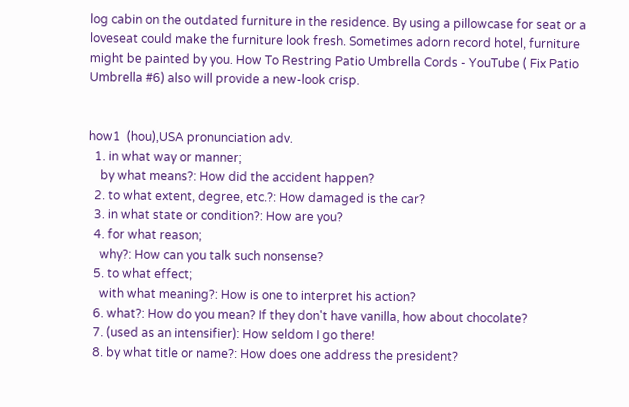log cabin on the outdated furniture in the residence. By using a pillowcase for seat or a loveseat could make the furniture look fresh. Sometimes adorn record hotel, furniture might be painted by you. How To Restring Patio Umbrella Cords - YouTube ( Fix Patio Umbrella #6) also will provide a new-look crisp.


how1  (hou),USA pronunciation adv.
  1. in what way or manner;
    by what means?: How did the accident happen?
  2. to what extent, degree, etc.?: How damaged is the car?
  3. in what state or condition?: How are you?
  4. for what reason;
    why?: How can you talk such nonsense?
  5. to what effect;
    with what meaning?: How is one to interpret his action?
  6. what?: How do you mean? If they don't have vanilla, how about chocolate?
  7. (used as an intensifier): How seldom I go there!
  8. by what title or name?: How does one address the president?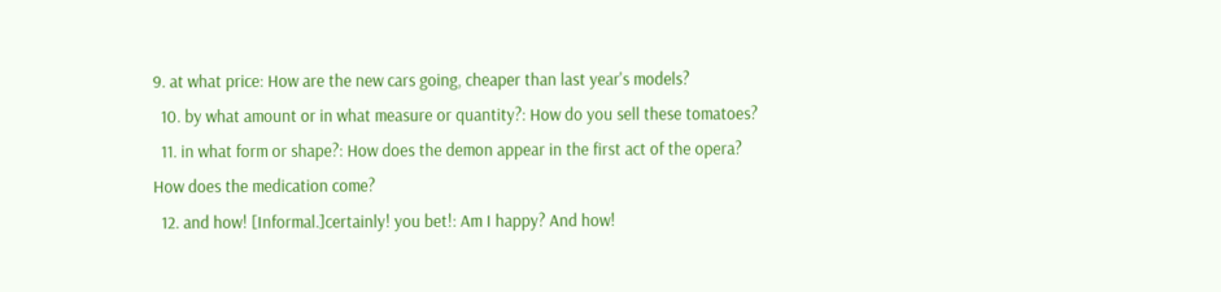9. at what price: How are the new cars going, cheaper than last year's models?
  10. by what amount or in what measure or quantity?: How do you sell these tomatoes?
  11. in what form or shape?: How does the demon appear in the first act of the opera? How does the medication come?
  12. and how! [Informal.]certainly! you bet!: Am I happy? And how!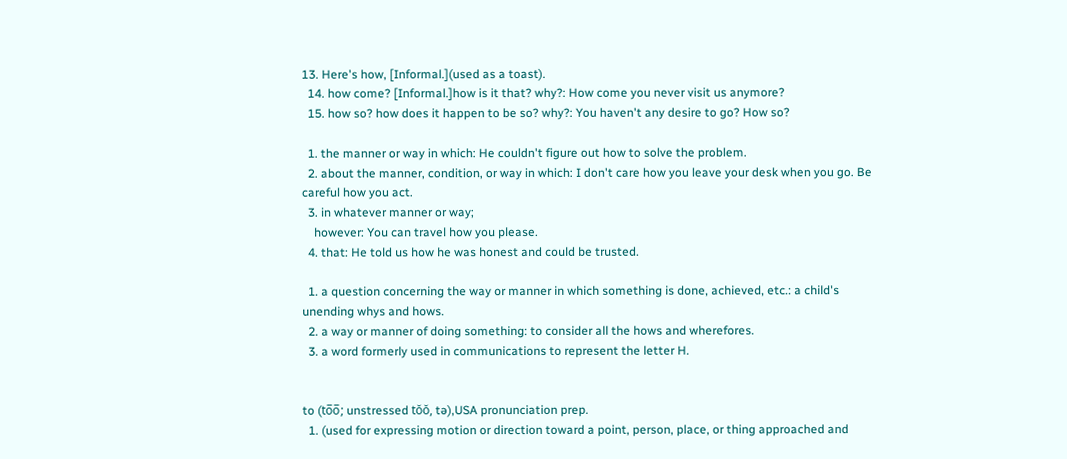13. Here's how, [Informal.](used as a toast).
  14. how come? [Informal.]how is it that? why?: How come you never visit us anymore?
  15. how so? how does it happen to be so? why?: You haven't any desire to go? How so?

  1. the manner or way in which: He couldn't figure out how to solve the problem.
  2. about the manner, condition, or way in which: I don't care how you leave your desk when you go. Be careful how you act.
  3. in whatever manner or way;
    however: You can travel how you please.
  4. that: He told us how he was honest and could be trusted.

  1. a question concerning the way or manner in which something is done, achieved, etc.: a child's unending whys and hows.
  2. a way or manner of doing something: to consider all the hows and wherefores.
  3. a word formerly used in communications to represent the letter H.


to (to̅o̅; unstressed tŏŏ, tə),USA pronunciation prep.
  1. (used for expressing motion or direction toward a point, person, place, or thing approached and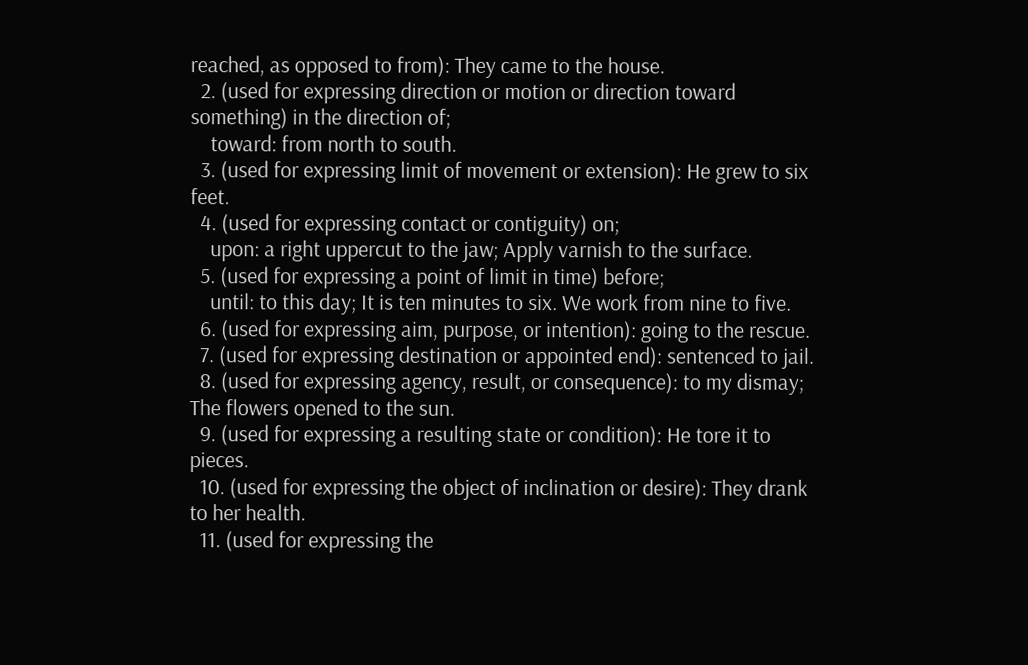reached, as opposed to from): They came to the house.
  2. (used for expressing direction or motion or direction toward something) in the direction of;
    toward: from north to south.
  3. (used for expressing limit of movement or extension): He grew to six feet.
  4. (used for expressing contact or contiguity) on;
    upon: a right uppercut to the jaw; Apply varnish to the surface.
  5. (used for expressing a point of limit in time) before;
    until: to this day; It is ten minutes to six. We work from nine to five.
  6. (used for expressing aim, purpose, or intention): going to the rescue.
  7. (used for expressing destination or appointed end): sentenced to jail.
  8. (used for expressing agency, result, or consequence): to my dismay; The flowers opened to the sun.
  9. (used for expressing a resulting state or condition): He tore it to pieces.
  10. (used for expressing the object of inclination or desire): They drank to her health.
  11. (used for expressing the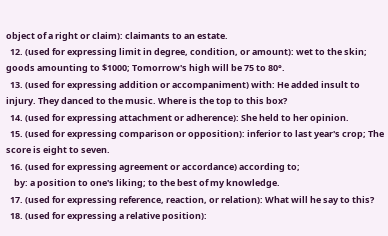object of a right or claim): claimants to an estate.
  12. (used for expressing limit in degree, condition, or amount): wet to the skin; goods amounting to $1000; Tomorrow's high will be 75 to 80°.
  13. (used for expressing addition or accompaniment) with: He added insult to injury. They danced to the music. Where is the top to this box?
  14. (used for expressing attachment or adherence): She held to her opinion.
  15. (used for expressing comparison or opposition): inferior to last year's crop; The score is eight to seven.
  16. (used for expressing agreement or accordance) according to;
    by: a position to one's liking; to the best of my knowledge.
  17. (used for expressing reference, reaction, or relation): What will he say to this?
  18. (used for expressing a relative position):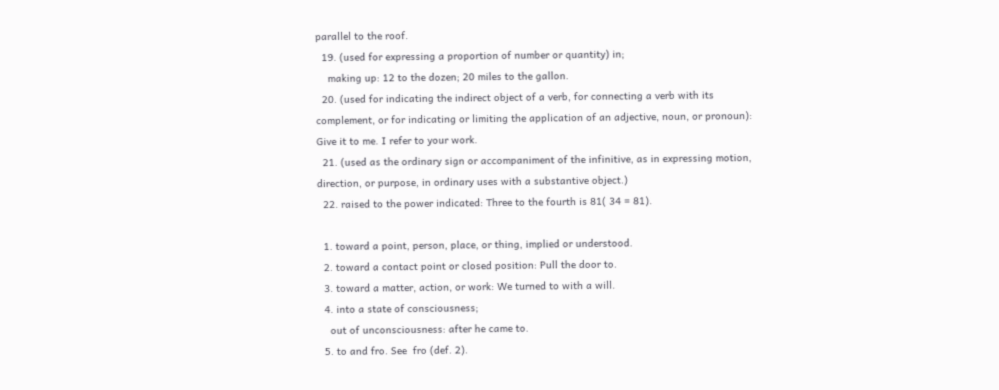parallel to the roof.
  19. (used for expressing a proportion of number or quantity) in;
    making up: 12 to the dozen; 20 miles to the gallon.
  20. (used for indicating the indirect object of a verb, for connecting a verb with its complement, or for indicating or limiting the application of an adjective, noun, or pronoun): Give it to me. I refer to your work.
  21. (used as the ordinary sign or accompaniment of the infinitive, as in expressing motion, direction, or purpose, in ordinary uses with a substantive object.)
  22. raised to the power indicated: Three to the fourth is 81( 34 = 81).

  1. toward a point, person, place, or thing, implied or understood.
  2. toward a contact point or closed position: Pull the door to.
  3. toward a matter, action, or work: We turned to with a will.
  4. into a state of consciousness;
    out of unconsciousness: after he came to.
  5. to and fro. See  fro (def. 2).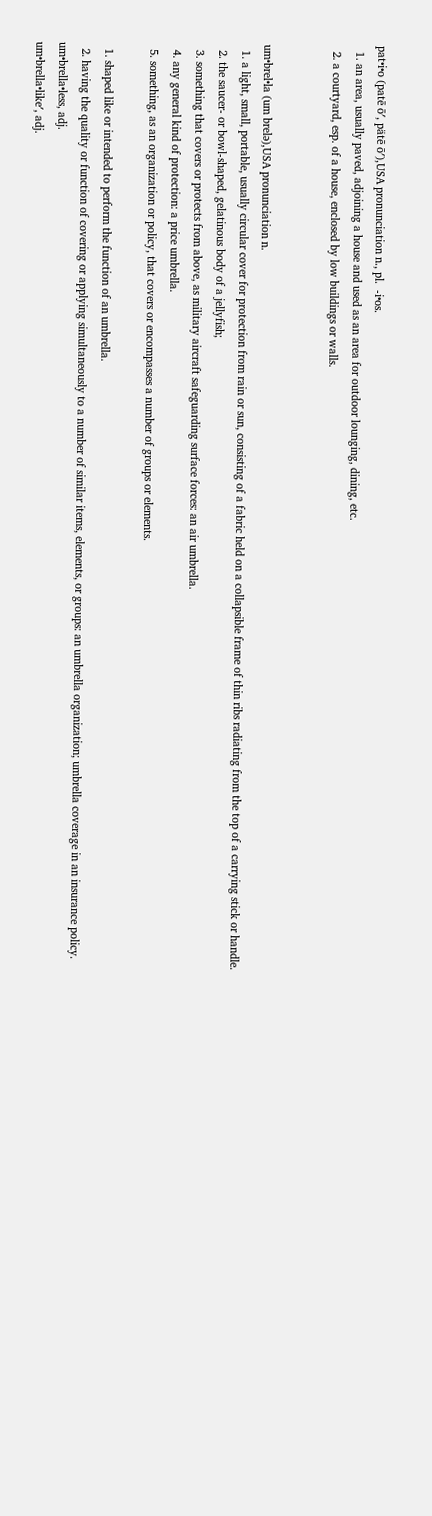pat•i•o (patē ō′, pätē ō′),USA pronunciation n., pl.  -i•os.
  1. an area, usually paved, adjoining a house and used as an area for outdoor lounging, dining, etc.
  2. a courtyard, esp. of a house, enclosed by low buildings or walls.


um•brel•la (um brelə),USA pronunciation n.
  1. a light, small, portable, usually circular cover for protection from rain or sun, consisting of a fabric held on a collapsible frame of thin ribs radiating from the top of a carrying stick or handle.
  2. the saucer- or bowl-shaped, gelatinous body of a jellyfish;
  3. something that covers or protects from above, as military aircraft safeguarding surface forces: an air umbrella.
  4. any general kind of protection: a price umbrella.
  5. something, as an organization or policy, that covers or encompasses a number of groups or elements.

  1. shaped like or intended to perform the function of an umbrella.
  2. having the quality or function of covering or applying simultaneously to a number of similar items, elements, or groups: an umbrella organization; umbrella coverage in an insurance policy.
um•brella•less, adj.
um•brella•like′, adj.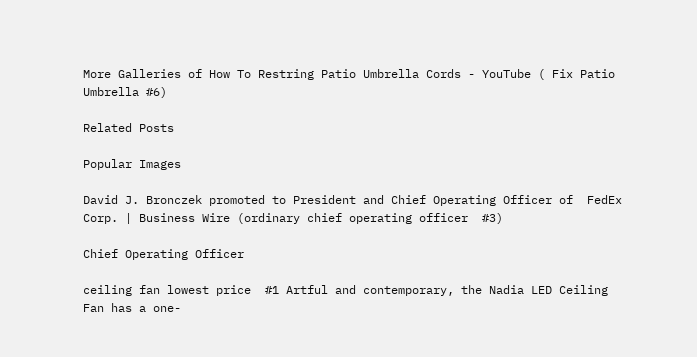More Galleries of How To Restring Patio Umbrella Cords - YouTube ( Fix Patio Umbrella #6)

Related Posts

Popular Images

David J. Bronczek promoted to President and Chief Operating Officer of  FedEx Corp. | Business Wire (ordinary chief operating officer  #3)

Chief Operating Officer

ceiling fan lowest price  #1 Artful and contemporary, the Nadia LED Ceiling Fan has a one-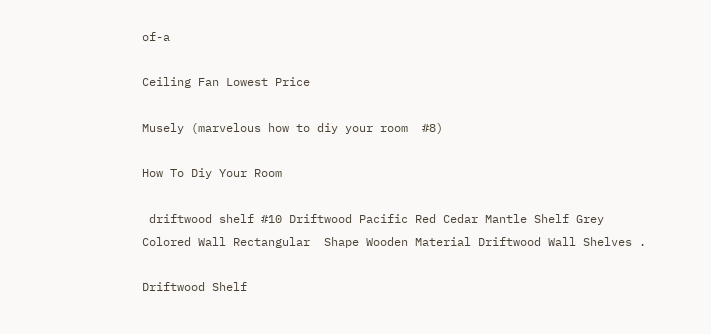of-a

Ceiling Fan Lowest Price

Musely (marvelous how to diy your room  #8)

How To Diy Your Room

 driftwood shelf #10 Driftwood Pacific Red Cedar Mantle Shelf Grey Colored Wall Rectangular  Shape Wooden Material Driftwood Wall Shelves .

Driftwood Shelf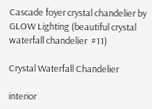Cascade foyer crystal chandelier by GLOW Lighting (beautiful crystal waterfall chandelier  #11)

Crystal Waterfall Chandelier

interior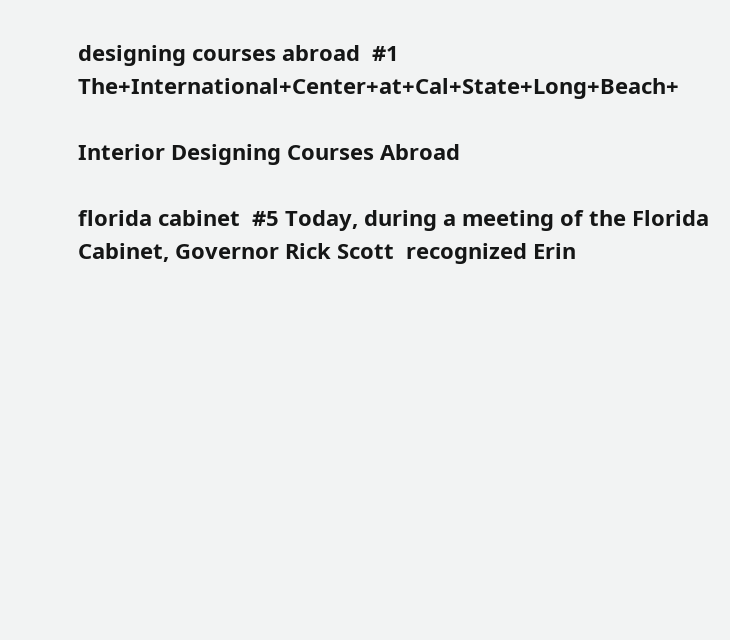designing courses abroad  #1 The+International+Center+at+Cal+State+Long+Beach+

Interior Designing Courses Abroad

florida cabinet  #5 Today, during a meeting of the Florida Cabinet, Governor Rick Scott  recognized Erin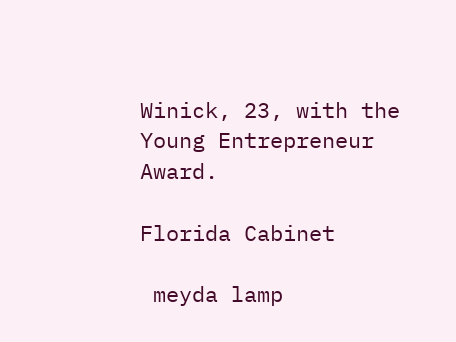Winick, 23, with the Young Entrepreneur Award.

Florida Cabinet

 meyda lamp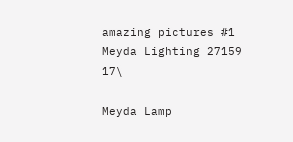amazing pictures #1 Meyda Lighting 27159 17\

Meyda Lamp